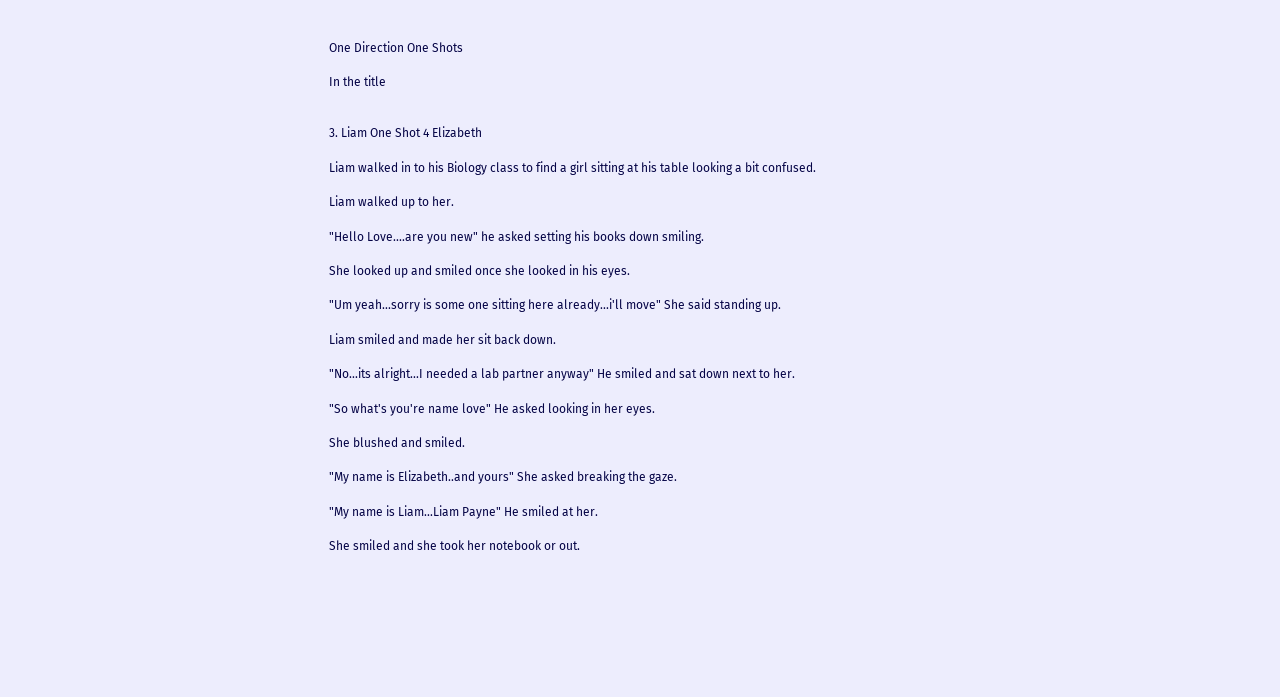One Direction One Shots

In the title


3. Liam One Shot 4 Elizabeth

Liam walked in to his Biology class to find a girl sitting at his table looking a bit confused.

Liam walked up to her.

"Hello Love....are you new" he asked setting his books down smiling.

She looked up and smiled once she looked in his eyes.

"Um yeah...sorry is some one sitting here already...i'll move" She said standing up.

Liam smiled and made her sit back down.

"No...its alright...I needed a lab partner anyway" He smiled and sat down next to her.

"So what's you're name love" He asked looking in her eyes.

She blushed and smiled.

"My name is Elizabeth..and yours" She asked breaking the gaze.

"My name is Liam...Liam Payne" He smiled at her.

She smiled and she took her notebook or out.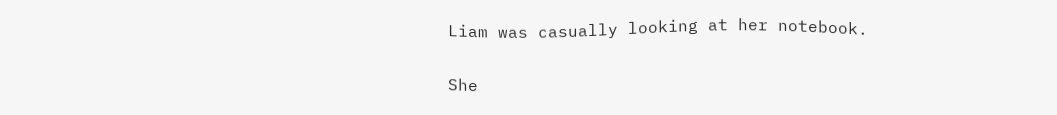Liam was casually looking at her notebook.

She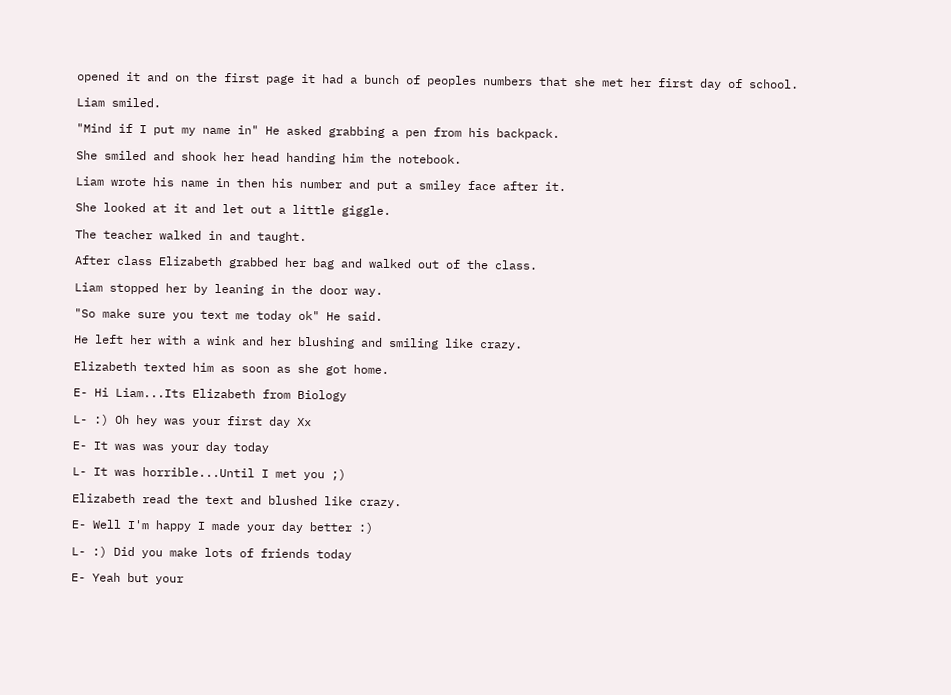opened it and on the first page it had a bunch of peoples numbers that she met her first day of school.

Liam smiled.

"Mind if I put my name in" He asked grabbing a pen from his backpack.

She smiled and shook her head handing him the notebook.

Liam wrote his name in then his number and put a smiley face after it.

She looked at it and let out a little giggle.

The teacher walked in and taught.

After class Elizabeth grabbed her bag and walked out of the class.

Liam stopped her by leaning in the door way.

"So make sure you text me today ok" He said.

He left her with a wink and her blushing and smiling like crazy.

Elizabeth texted him as soon as she got home.

E- Hi Liam...Its Elizabeth from Biology

L- :) Oh hey was your first day Xx

E- It was was your day today

L- It was horrible...Until I met you ;)

Elizabeth read the text and blushed like crazy.

E- Well I'm happy I made your day better :)

L- :) Did you make lots of friends today

E- Yeah but your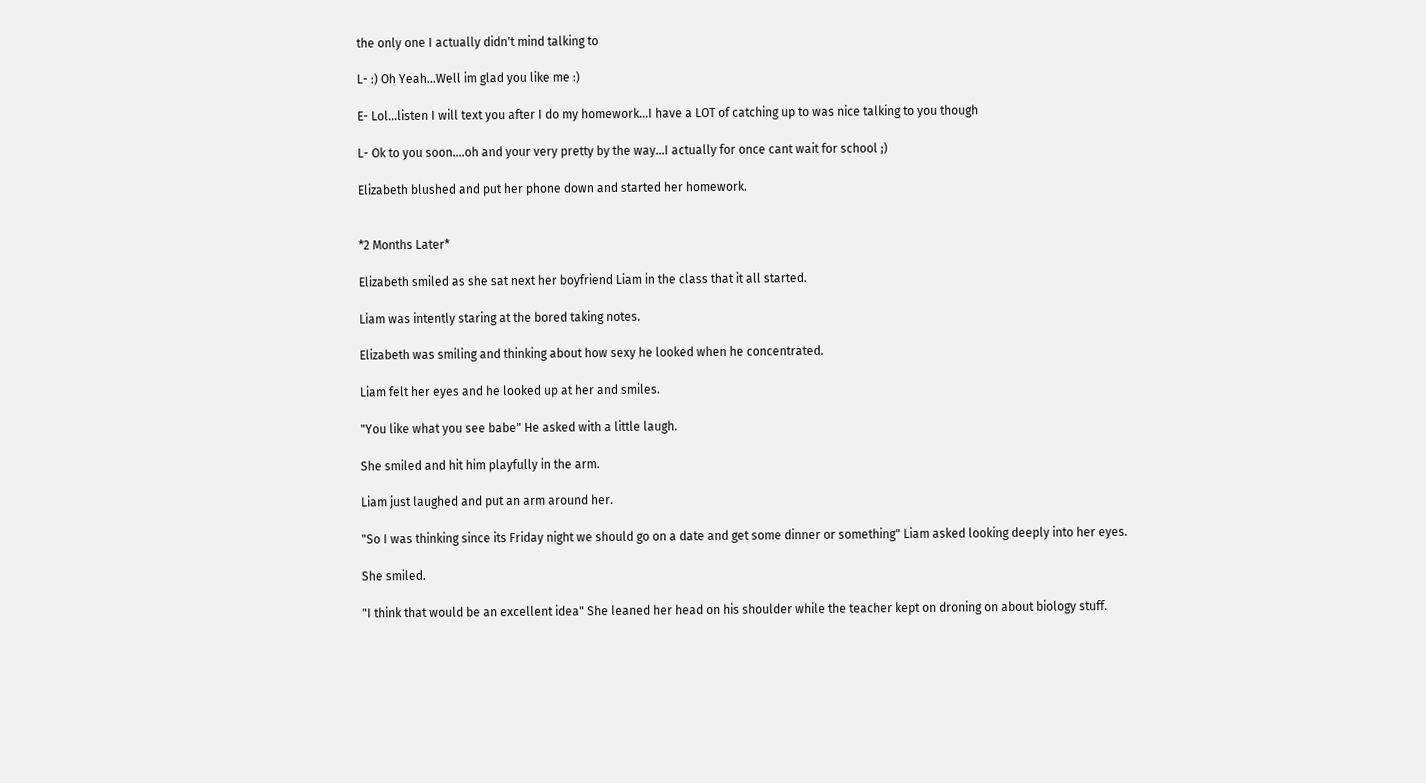the only one I actually didn't mind talking to

L- :) Oh Yeah...Well im glad you like me :)

E- Lol...listen I will text you after I do my homework...I have a LOT of catching up to was nice talking to you though

L- Ok to you soon....oh and your very pretty by the way...I actually for once cant wait for school ;)

Elizabeth blushed and put her phone down and started her homework.


*2 Months Later*

Elizabeth smiled as she sat next her boyfriend Liam in the class that it all started.

Liam was intently staring at the bored taking notes.

Elizabeth was smiling and thinking about how sexy he looked when he concentrated.

Liam felt her eyes and he looked up at her and smiles.

"You like what you see babe" He asked with a little laugh.

She smiled and hit him playfully in the arm.

Liam just laughed and put an arm around her.

"So I was thinking since its Friday night we should go on a date and get some dinner or something" Liam asked looking deeply into her eyes.

She smiled.

"I think that would be an excellent idea" She leaned her head on his shoulder while the teacher kept on droning on about biology stuff.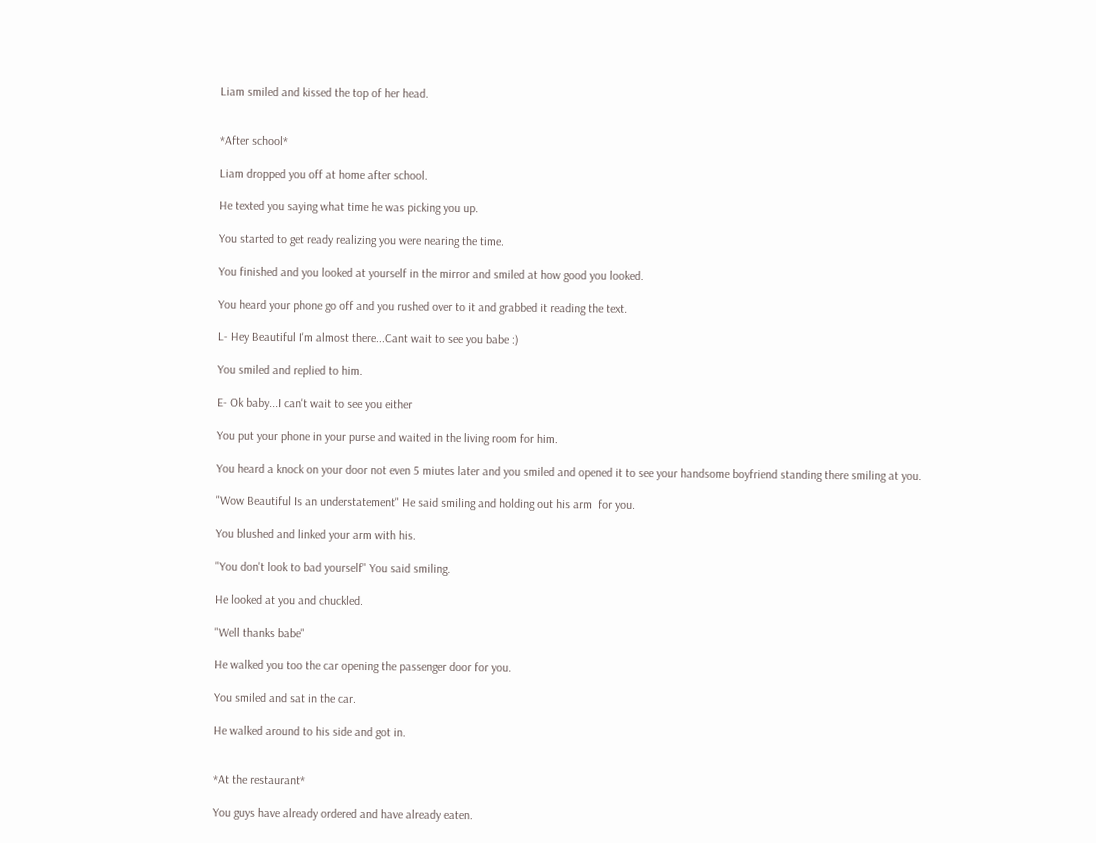Liam smiled and kissed the top of her head.


*After school*

Liam dropped you off at home after school.

He texted you saying what time he was picking you up.

You started to get ready realizing you were nearing the time.

You finished and you looked at yourself in the mirror and smiled at how good you looked.

You heard your phone go off and you rushed over to it and grabbed it reading the text.

L- Hey Beautiful I'm almost there...Cant wait to see you babe :)

You smiled and replied to him.

E- Ok baby...I can't wait to see you either

You put your phone in your purse and waited in the living room for him.

You heard a knock on your door not even 5 miutes later and you smiled and opened it to see your handsome boyfriend standing there smiling at you.

"Wow Beautiful Is an understatement" He said smiling and holding out his arm  for you.

You blushed and linked your arm with his.

"You don't look to bad yourself" You said smiling.

He looked at you and chuckled.

"Well thanks babe"

He walked you too the car opening the passenger door for you.

You smiled and sat in the car.

He walked around to his side and got in.


*At the restaurant*

You guys have already ordered and have already eaten.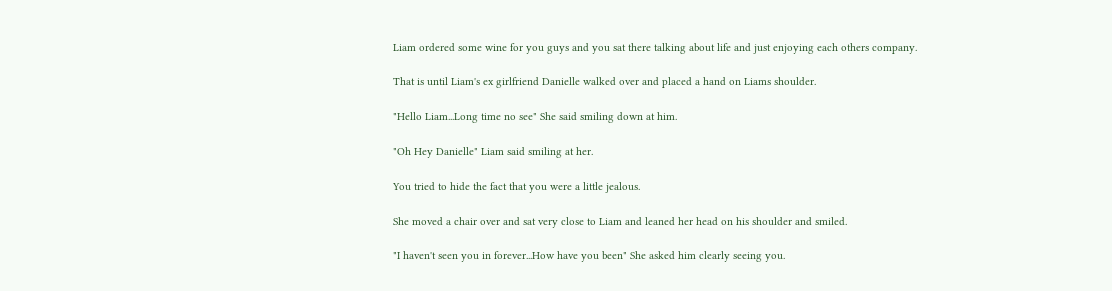Liam ordered some wine for you guys and you sat there talking about life and just enjoying each others company.

That is until Liam's ex girlfriend Danielle walked over and placed a hand on Liams shoulder.

"Hello Liam...Long time no see" She said smiling down at him.

"Oh Hey Danielle" Liam said smiling at her.

You tried to hide the fact that you were a little jealous.

She moved a chair over and sat very close to Liam and leaned her head on his shoulder and smiled.

"I haven't seen you in forever...How have you been" She asked him clearly seeing you.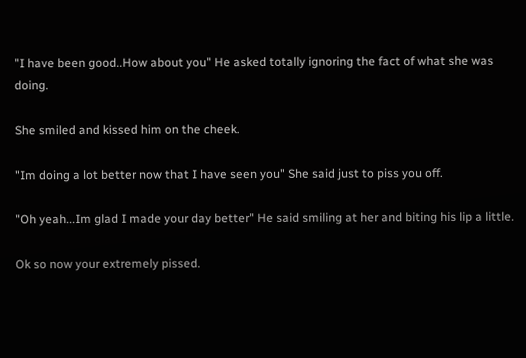"I have been good..How about you" He asked totally ignoring the fact of what she was doing.

She smiled and kissed him on the cheek.

"Im doing a lot better now that I have seen you" She said just to piss you off.

"Oh yeah...Im glad I made your day better" He said smiling at her and biting his lip a little.

Ok so now your extremely pissed.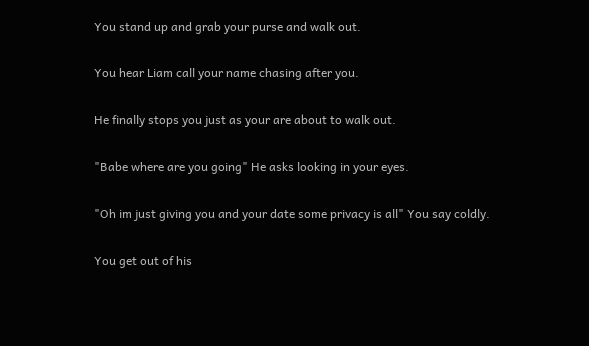You stand up and grab your purse and walk out.

You hear Liam call your name chasing after you.

He finally stops you just as your are about to walk out.

"Babe where are you going" He asks looking in your eyes.

"Oh im just giving you and your date some privacy is all" You say coldly.

You get out of his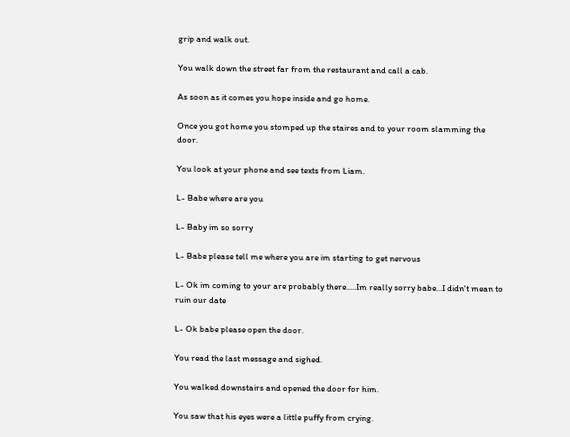grip and walk out.

You walk down the street far from the restaurant and call a cab.

As soon as it comes you hope inside and go home.

Once you got home you stomped up the staires and to your room slamming the door.

You look at your phone and see texts from Liam.

L- Babe where are you

L- Baby im so sorry

L- Babe please tell me where you are im starting to get nervous

L- Ok im coming to your are probably there.....Im really sorry babe...I didn't mean to ruin our date

L- Ok babe please open the door.

You read the last message and sighed.

You walked downstairs and opened the door for him.

You saw that his eyes were a little puffy from crying.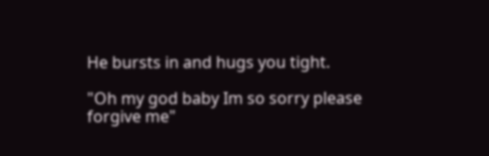He bursts in and hugs you tight.

"Oh my god baby Im so sorry please forgive me"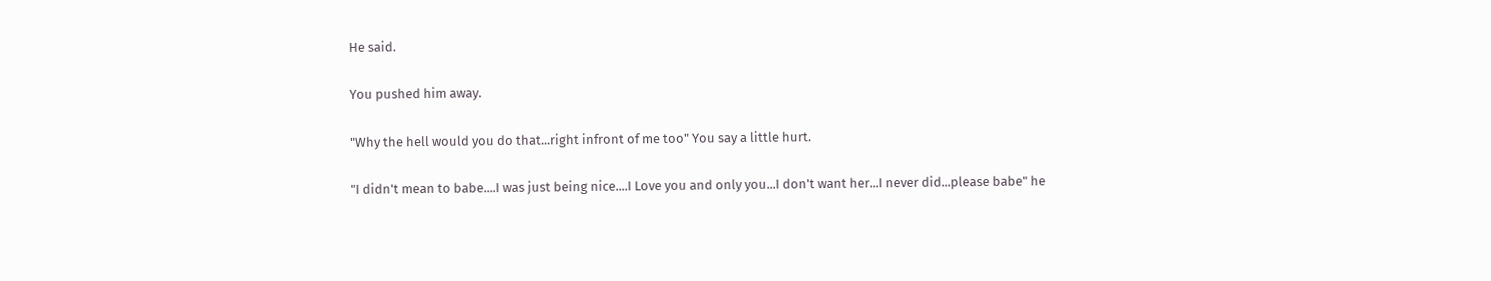He said.

You pushed him away.

"Why the hell would you do that...right infront of me too" You say a little hurt.

"I didn't mean to babe....I was just being nice....I Love you and only you...I don't want her...I never did...please babe" he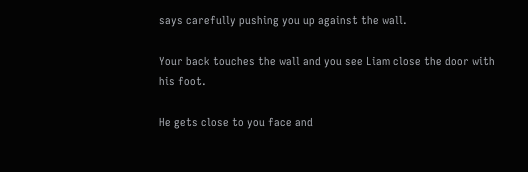says carefully pushing you up against the wall.

Your back touches the wall and you see Liam close the door with his foot.

He gets close to you face and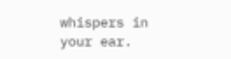whispers in your ear.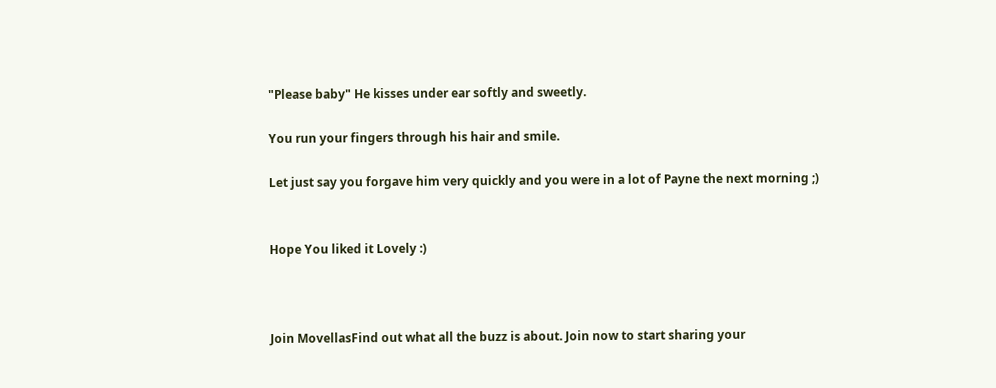"Please baby" He kisses under ear softly and sweetly.

You run your fingers through his hair and smile.

Let just say you forgave him very quickly and you were in a lot of Payne the next morning ;)


Hope You liked it Lovely :)



Join MovellasFind out what all the buzz is about. Join now to start sharing your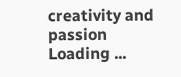creativity and passion
Loading ...